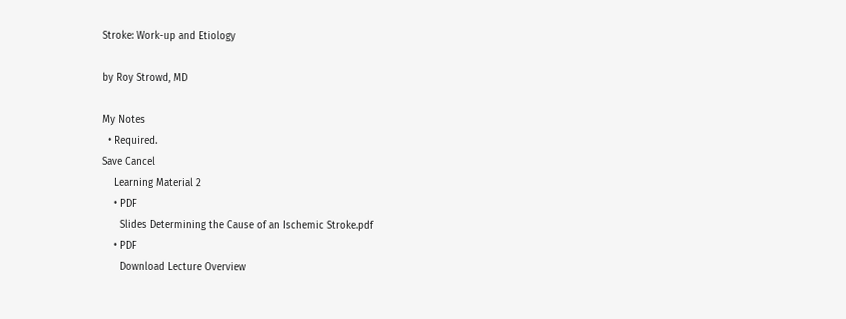Stroke: Work-up and Etiology

by Roy Strowd, MD

My Notes
  • Required.
Save Cancel
    Learning Material 2
    • PDF
      Slides Determining the Cause of an Ischemic Stroke.pdf
    • PDF
      Download Lecture Overview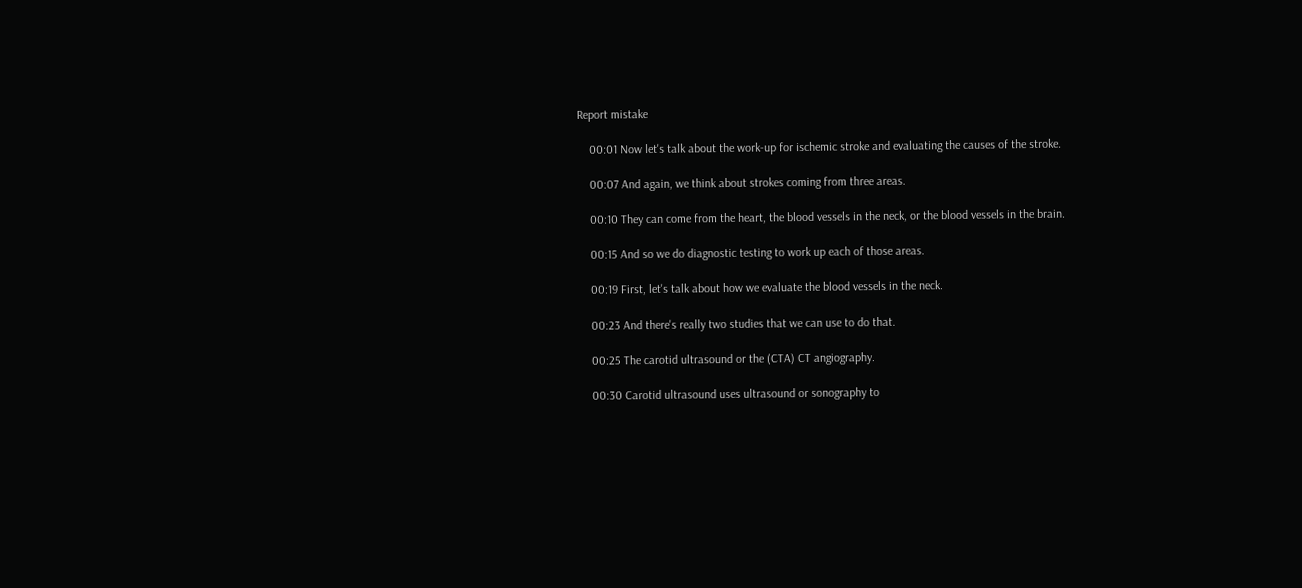Report mistake

    00:01 Now let's talk about the work-up for ischemic stroke and evaluating the causes of the stroke.

    00:07 And again, we think about strokes coming from three areas.

    00:10 They can come from the heart, the blood vessels in the neck, or the blood vessels in the brain.

    00:15 And so we do diagnostic testing to work up each of those areas.

    00:19 First, let's talk about how we evaluate the blood vessels in the neck.

    00:23 And there's really two studies that we can use to do that.

    00:25 The carotid ultrasound or the (CTA) CT angiography.

    00:30 Carotid ultrasound uses ultrasound or sonography to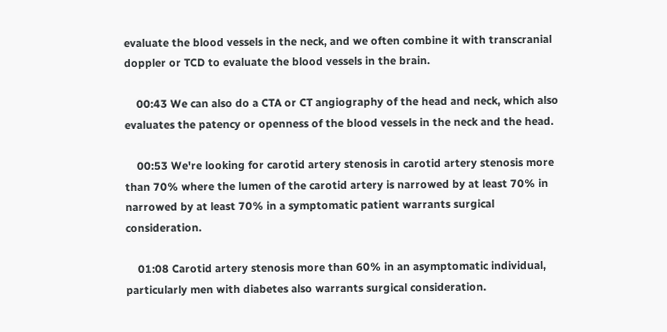evaluate the blood vessels in the neck, and we often combine it with transcranial doppler or TCD to evaluate the blood vessels in the brain.

    00:43 We can also do a CTA or CT angiography of the head and neck, which also evaluates the patency or openness of the blood vessels in the neck and the head.

    00:53 We're looking for carotid artery stenosis in carotid artery stenosis more than 70% where the lumen of the carotid artery is narrowed by at least 70% in narrowed by at least 70% in a symptomatic patient warrants surgical consideration.

    01:08 Carotid artery stenosis more than 60% in an asymptomatic individual, particularly men with diabetes also warrants surgical consideration.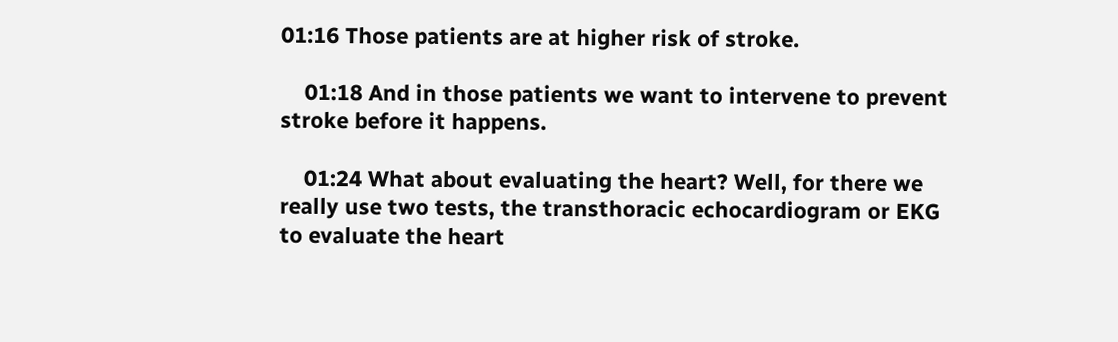01:16 Those patients are at higher risk of stroke.

    01:18 And in those patients we want to intervene to prevent stroke before it happens.

    01:24 What about evaluating the heart? Well, for there we really use two tests, the transthoracic echocardiogram or EKG to evaluate the heart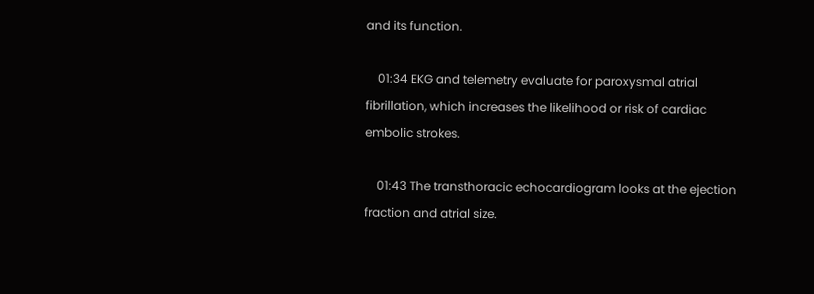and its function.

    01:34 EKG and telemetry evaluate for paroxysmal atrial fibrillation, which increases the likelihood or risk of cardiac embolic strokes.

    01:43 The transthoracic echocardiogram looks at the ejection fraction and atrial size.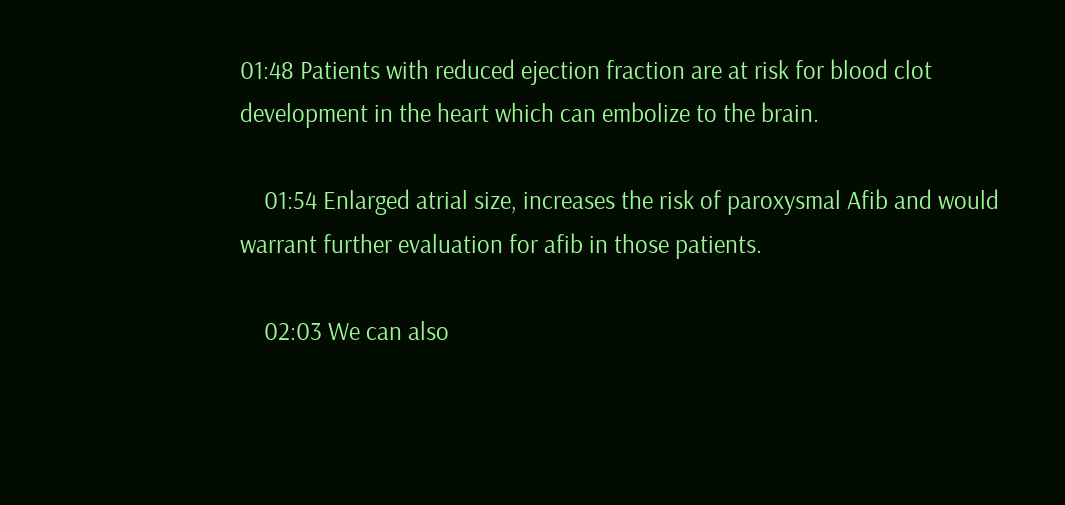01:48 Patients with reduced ejection fraction are at risk for blood clot development in the heart which can embolize to the brain.

    01:54 Enlarged atrial size, increases the risk of paroxysmal Afib and would warrant further evaluation for afib in those patients.

    02:03 We can also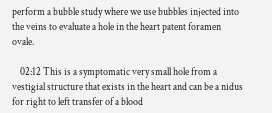perform a bubble study where we use bubbles injected into the veins to evaluate a hole in the heart patent foramen ovale.

    02:12 This is a symptomatic very small hole from a vestigial structure that exists in the heart and can be a nidus for right to left transfer of a blood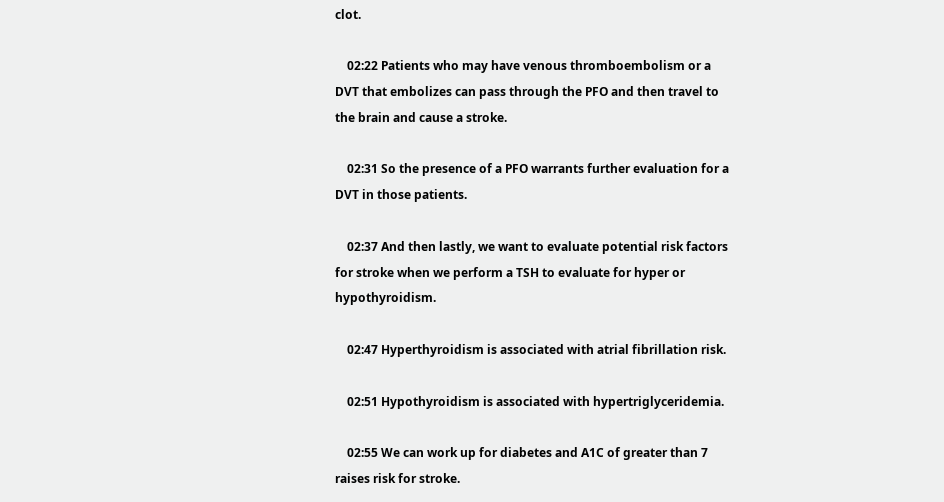clot.

    02:22 Patients who may have venous thromboembolism or a DVT that embolizes can pass through the PFO and then travel to the brain and cause a stroke.

    02:31 So the presence of a PFO warrants further evaluation for a DVT in those patients.

    02:37 And then lastly, we want to evaluate potential risk factors for stroke when we perform a TSH to evaluate for hyper or hypothyroidism.

    02:47 Hyperthyroidism is associated with atrial fibrillation risk.

    02:51 Hypothyroidism is associated with hypertriglyceridemia.

    02:55 We can work up for diabetes and A1C of greater than 7 raises risk for stroke.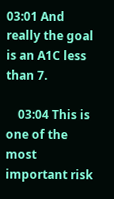03:01 And really the goal is an A1C less than 7.

    03:04 This is one of the most important risk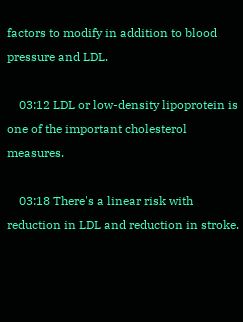factors to modify in addition to blood pressure and LDL.

    03:12 LDL or low-density lipoprotein is one of the important cholesterol measures.

    03:18 There's a linear risk with reduction in LDL and reduction in stroke.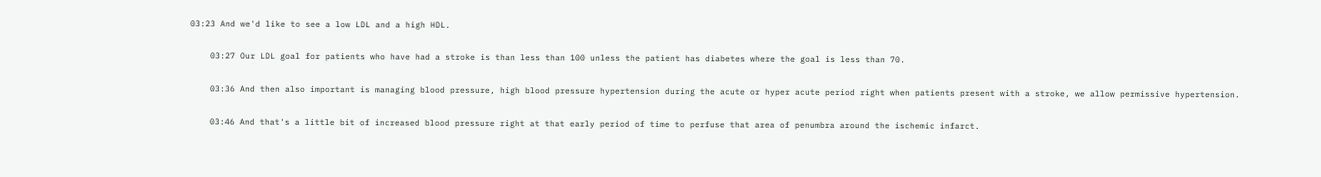03:23 And we'd like to see a low LDL and a high HDL.

    03:27 Our LDL goal for patients who have had a stroke is than less than 100 unless the patient has diabetes where the goal is less than 70.

    03:36 And then also important is managing blood pressure, high blood pressure hypertension during the acute or hyper acute period right when patients present with a stroke, we allow permissive hypertension.

    03:46 And that's a little bit of increased blood pressure right at that early period of time to perfuse that area of penumbra around the ischemic infarct.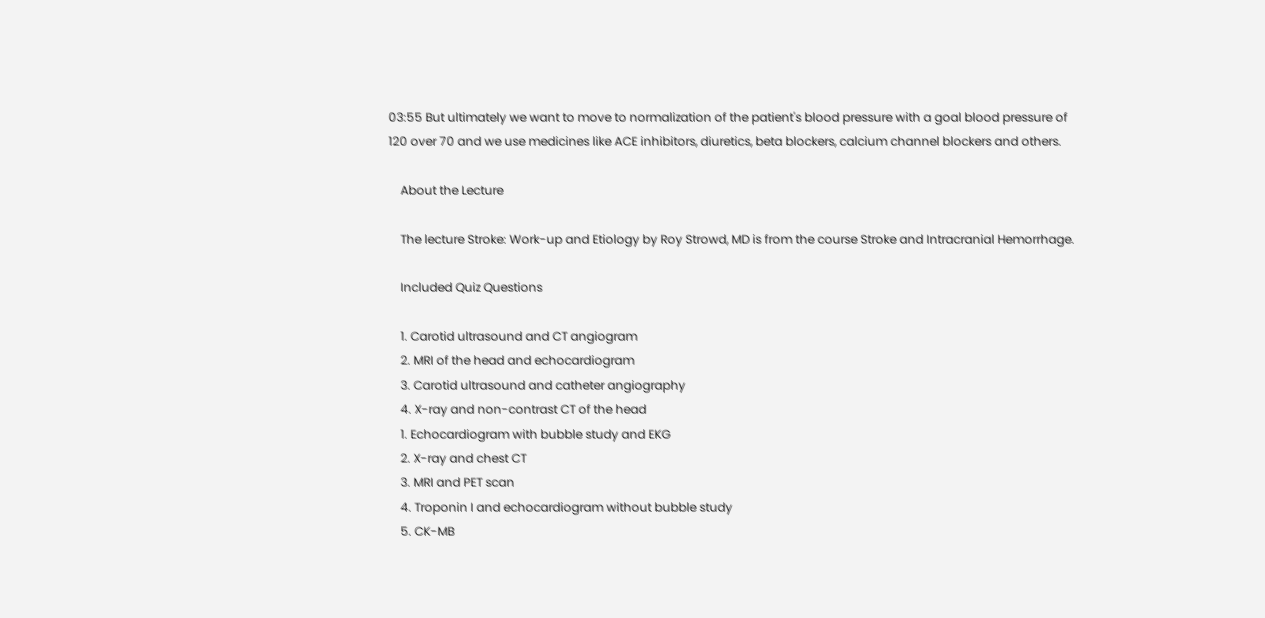03:55 But ultimately we want to move to normalization of the patient's blood pressure with a goal blood pressure of 120 over 70 and we use medicines like ACE inhibitors, diuretics, beta blockers, calcium channel blockers and others.

    About the Lecture

    The lecture Stroke: Work-up and Etiology by Roy Strowd, MD is from the course Stroke and Intracranial Hemorrhage.

    Included Quiz Questions

    1. Carotid ultrasound and CT angiogram
    2. MRI of the head and echocardiogram
    3. Carotid ultrasound and catheter angiography
    4. X-ray and non-contrast CT of the head
    1. Echocardiogram with bubble study and EKG
    2. X-ray and chest CT
    3. MRI and PET scan
    4. Troponin I and echocardiogram without bubble study
    5. CK-MB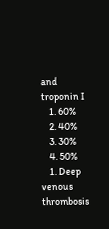and troponin I
    1. 60%
    2. 40%
    3. 30%
    4. 50%
    1. Deep venous thrombosis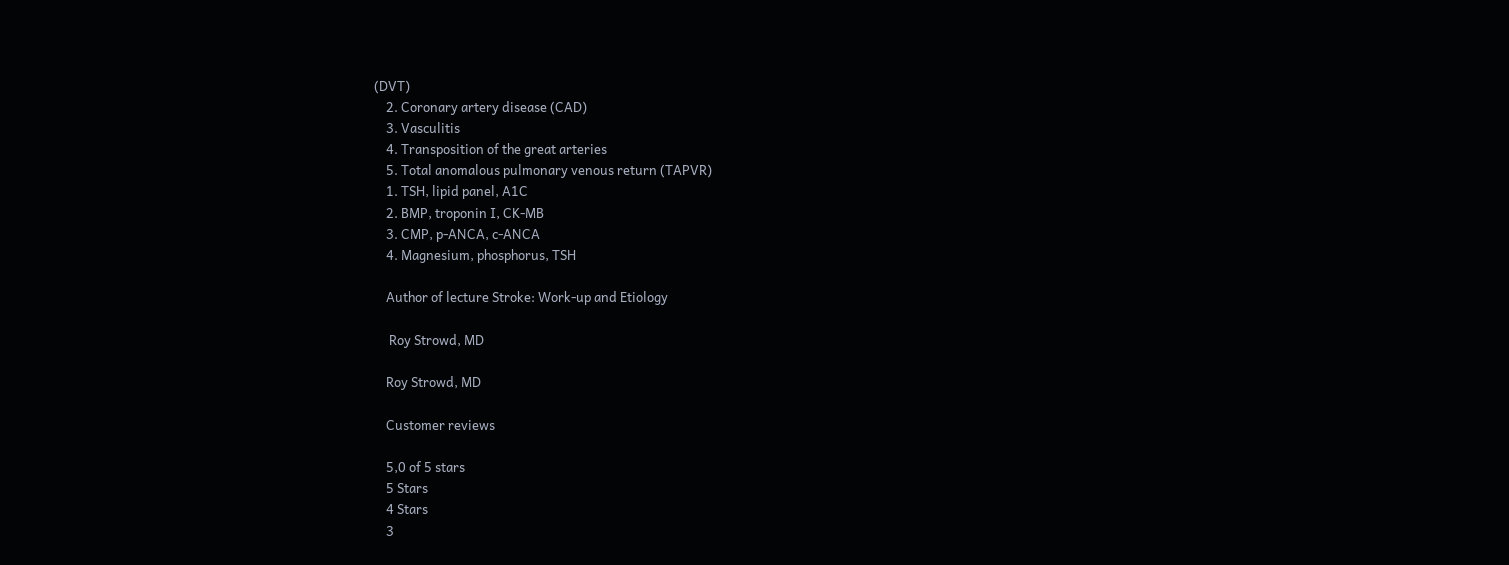(DVT)
    2. Coronary artery disease (CAD)
    3. Vasculitis
    4. Transposition of the great arteries
    5. Total anomalous pulmonary venous return (TAPVR)
    1. TSH, lipid panel, A1C
    2. BMP, troponin I, CK-MB
    3. CMP, p-ANCA, c-ANCA
    4. Magnesium, phosphorus, TSH

    Author of lecture Stroke: Work-up and Etiology

     Roy Strowd, MD

    Roy Strowd, MD

    Customer reviews

    5,0 of 5 stars
    5 Stars
    4 Stars
    3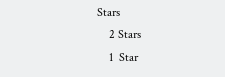Stars
    2 Stars
    1  Star